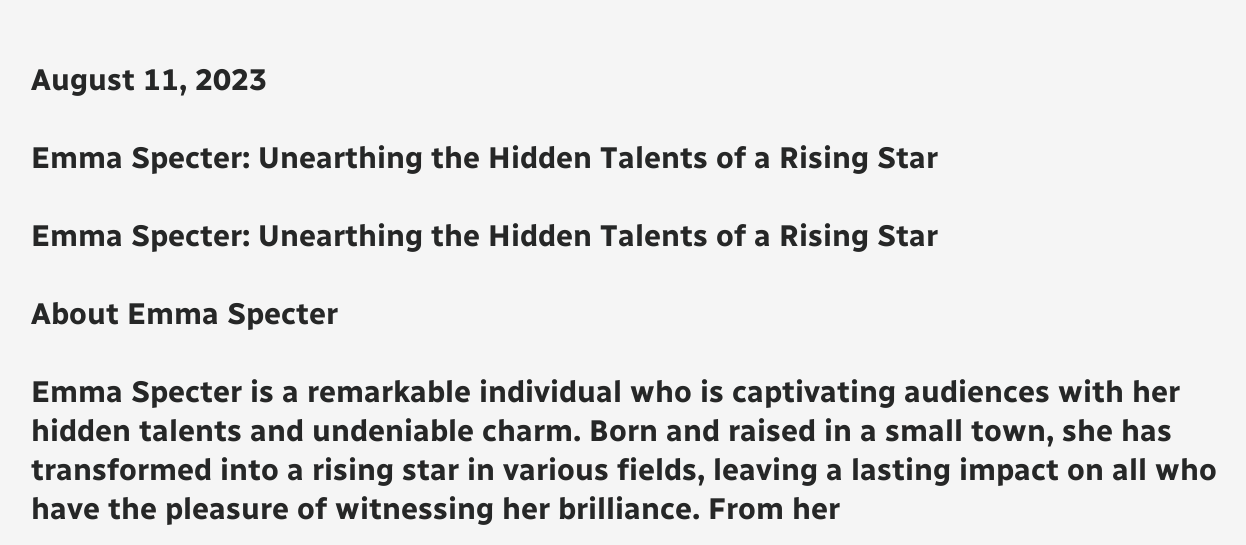August 11, 2023

Emma Specter: Unearthing the Hidden Talents of a Rising Star

Emma Specter: Unearthing the Hidden Talents of a Rising Star

About Emma Specter

Emma Specter is a remarkable individual who is captivating audiences with her hidden talents and undeniable charm. Born and raised in a small town, she has transformed into a rising star in various fields, leaving a lasting impact on all who have the pleasure of witnessing her brilliance. From her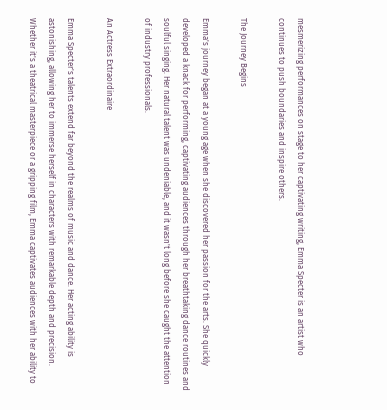mesmerizing performances on stage to her captivating writing, Emma Specter is an artist who continues to push boundaries and inspire others.

The Journey Begins

Emma's journey began at a young age when she discovered her passion for the arts. She quickly developed a knack for performing, captivating audiences through her breathtaking dance routines and soulful singing. Her natural talent was undeniable, and it wasn't long before she caught the attention of industry professionals.

An Actress Extraordinaire

Emma Specter's talents extend far beyond the realms of music and dance. Her acting ability is astonishing, allowing her to immerse herself in characters with remarkable depth and precision. Whether it's a theatrical masterpiece or a gripping film, Emma captivates audiences with her ability to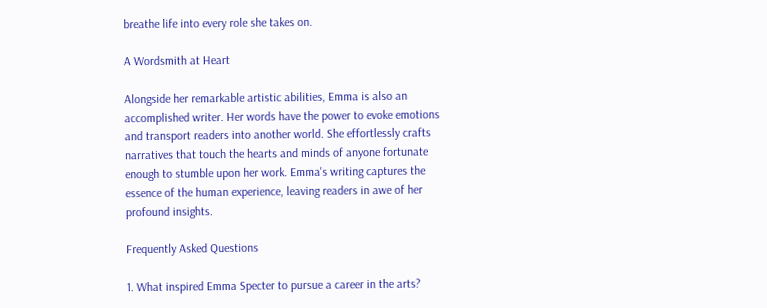breathe life into every role she takes on.

A Wordsmith at Heart

Alongside her remarkable artistic abilities, Emma is also an accomplished writer. Her words have the power to evoke emotions and transport readers into another world. She effortlessly crafts narratives that touch the hearts and minds of anyone fortunate enough to stumble upon her work. Emma's writing captures the essence of the human experience, leaving readers in awe of her profound insights.

Frequently Asked Questions

1. What inspired Emma Specter to pursue a career in the arts?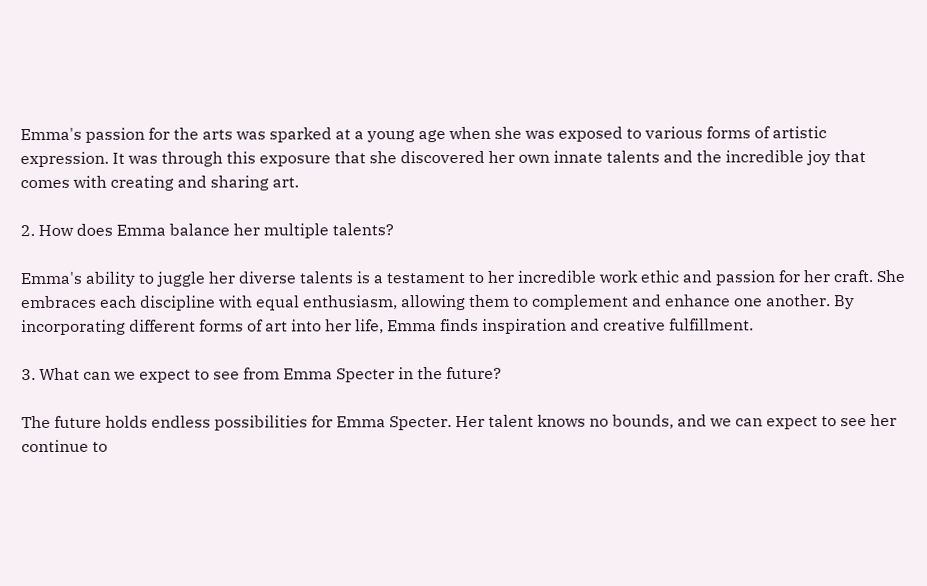Emma's passion for the arts was sparked at a young age when she was exposed to various forms of artistic expression. It was through this exposure that she discovered her own innate talents and the incredible joy that comes with creating and sharing art.

2. How does Emma balance her multiple talents?

Emma's ability to juggle her diverse talents is a testament to her incredible work ethic and passion for her craft. She embraces each discipline with equal enthusiasm, allowing them to complement and enhance one another. By incorporating different forms of art into her life, Emma finds inspiration and creative fulfillment.

3. What can we expect to see from Emma Specter in the future?

The future holds endless possibilities for Emma Specter. Her talent knows no bounds, and we can expect to see her continue to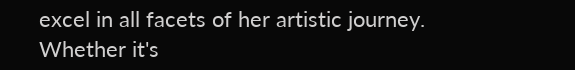excel in all facets of her artistic journey. Whether it's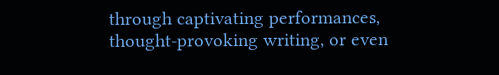through captivating performances, thought-provoking writing, or even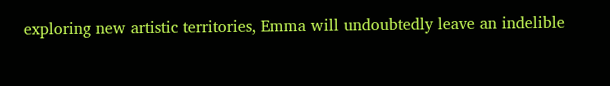exploring new artistic territories, Emma will undoubtedly leave an indelible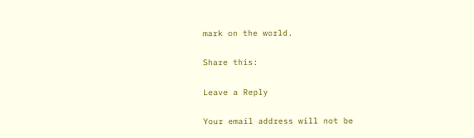mark on the world.

Share this:

Leave a Reply

Your email address will not be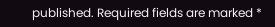published. Required fields are marked *